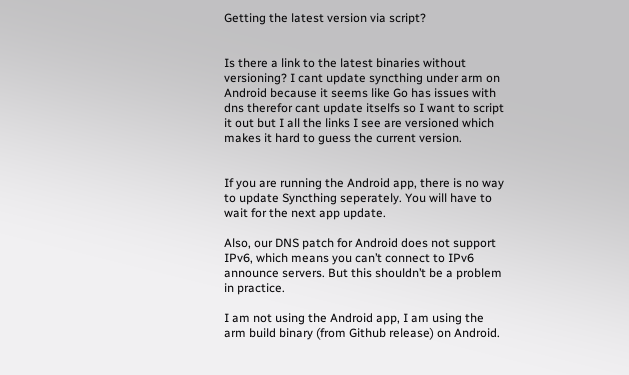Getting the latest version via script?


Is there a link to the latest binaries without versioning? I cant update syncthing under arm on Android because it seems like Go has issues with dns therefor cant update itselfs so I want to script it out but I all the links I see are versioned which makes it hard to guess the current version.


If you are running the Android app, there is no way to update Syncthing seperately. You will have to wait for the next app update.

Also, our DNS patch for Android does not support IPv6, which means you can’t connect to IPv6 announce servers. But this shouldn’t be a problem in practice.

I am not using the Android app, I am using the arm build binary (from Github release) on Android.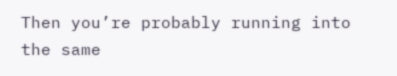Then you’re probably running into the same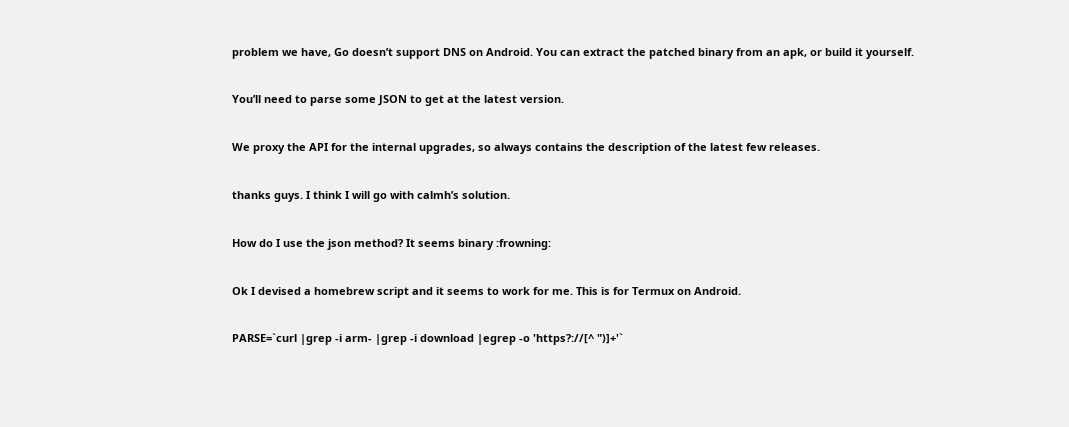problem we have, Go doesn’t support DNS on Android. You can extract the patched binary from an apk, or build it yourself.

You’ll need to parse some JSON to get at the latest version.

We proxy the API for the internal upgrades, so always contains the description of the latest few releases.

thanks guys. I think I will go with calmh’s solution.

How do I use the json method? It seems binary :frowning:

Ok I devised a homebrew script and it seems to work for me. This is for Termux on Android.

PARSE=`curl |grep -i arm- |grep -i download |egrep -o 'https?://[^ ")]+'`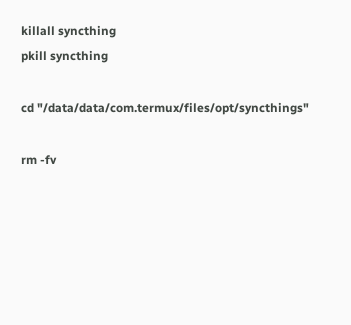killall syncthing
pkill syncthing

cd "/data/data/com.termux/files/opt/syncthings"

rm -fv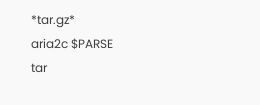*tar.gz*
aria2c $PARSE
tar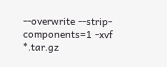--overwrite --strip-components=1 -xvf *.tar.gz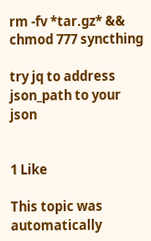rm -fv *tar.gz* &&
chmod 777 syncthing

try jq to address json_path to your json


1 Like

This topic was automatically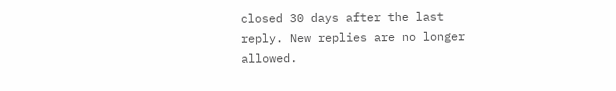closed 30 days after the last reply. New replies are no longer allowed.